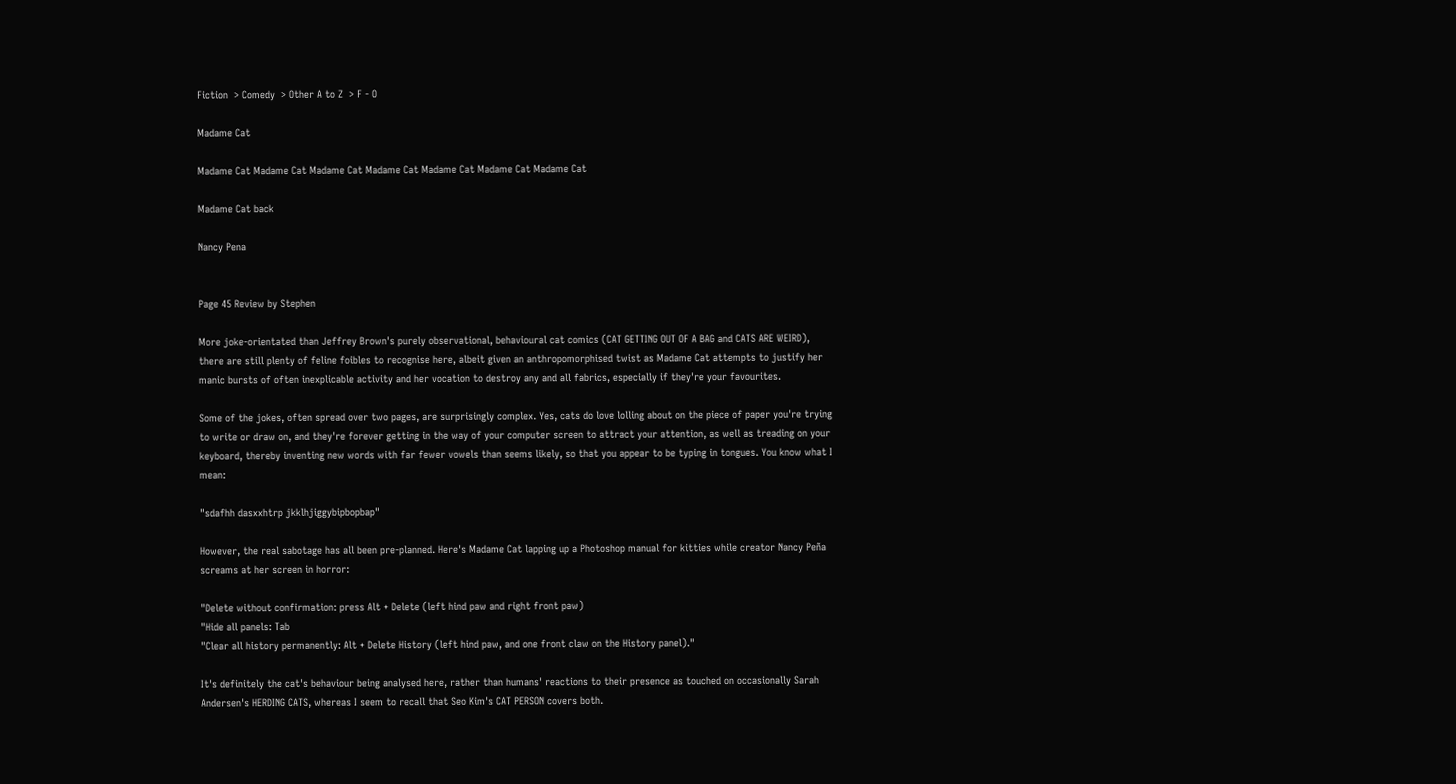Fiction  > Comedy  > Other A to Z  > F - O

Madame Cat

Madame Cat Madame Cat Madame Cat Madame Cat Madame Cat Madame Cat Madame Cat

Madame Cat back

Nancy Pena


Page 45 Review by Stephen

More joke-orientated than Jeffrey Brown's purely observational, behavioural cat comics (CAT GETTING OUT OF A BAG and CATS ARE WEIRD), there are still plenty of feline foibles to recognise here, albeit given an anthropomorphised twist as Madame Cat attempts to justify her manic bursts of often inexplicable activity and her vocation to destroy any and all fabrics, especially if they're your favourites.

Some of the jokes, often spread over two pages, are surprisingly complex. Yes, cats do love lolling about on the piece of paper you're trying to write or draw on, and they're forever getting in the way of your computer screen to attract your attention, as well as treading on your keyboard, thereby inventing new words with far fewer vowels than seems likely, so that you appear to be typing in tongues. You know what I mean:

"sdafhh dasxxhtrp jkklhjiggybipbopbap"

However, the real sabotage has all been pre-planned. Here's Madame Cat lapping up a Photoshop manual for kitties while creator Nancy Peña screams at her screen in horror:

"Delete without confirmation: press Alt + Delete (left hind paw and right front paw)
"Hide all panels: Tab
"Clear all history permanently: Alt + Delete History (left hind paw, and one front claw on the History panel)."

It's definitely the cat's behaviour being analysed here, rather than humans' reactions to their presence as touched on occasionally Sarah Andersen's HERDING CATS, whereas I seem to recall that Seo Kim's CAT PERSON covers both.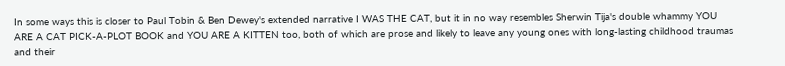In some ways this is closer to Paul Tobin & Ben Dewey's extended narrative I WAS THE CAT, but it in no way resembles Sherwin Tija's double whammy YOU ARE A CAT PICK-A-PLOT BOOK and YOU ARE A KITTEN too, both of which are prose and likely to leave any young ones with long-lasting childhood traumas and their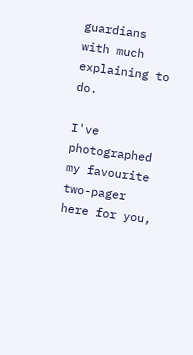guardians with much explaining to do.

I've photographed my favourite two-pager here for you,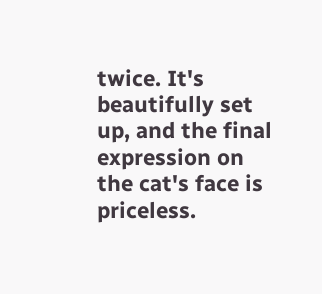twice. It's beautifully set up, and the final expression on the cat's face is priceless.